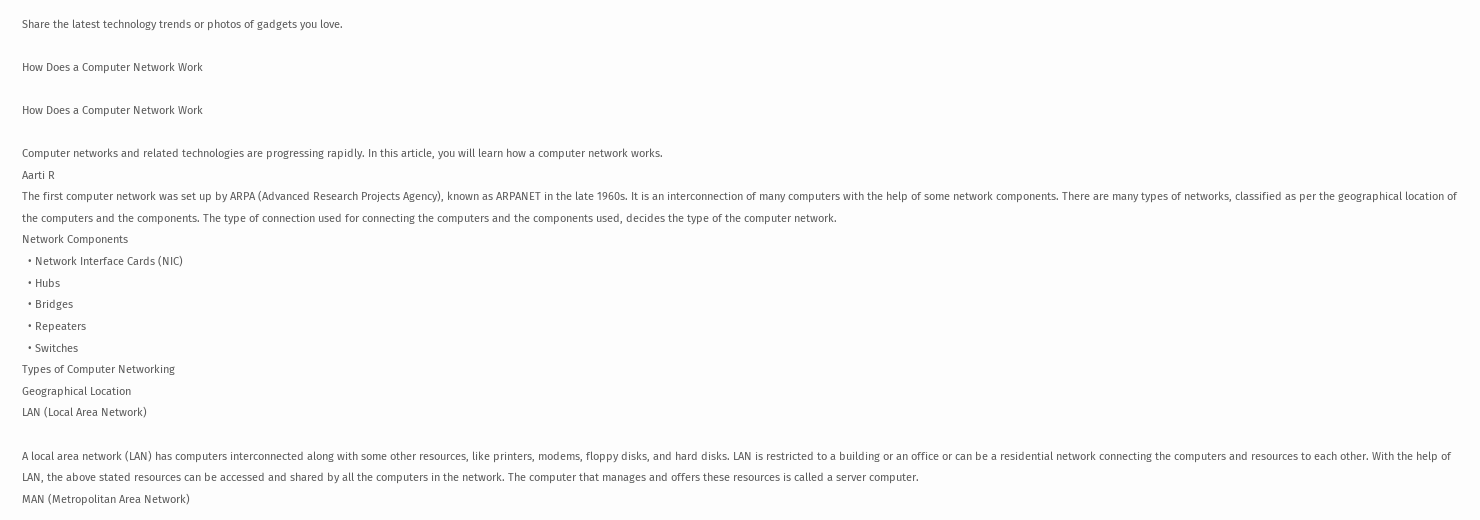Share the latest technology trends or photos of gadgets you love.

How Does a Computer Network Work

How Does a Computer Network Work

Computer networks and related technologies are progressing rapidly. In this article, you will learn how a computer network works.
Aarti R
The first computer network was set up by ARPA (Advanced Research Projects Agency), known as ARPANET in the late 1960s. It is an interconnection of many computers with the help of some network components. There are many types of networks, classified as per the geographical location of the computers and the components. The type of connection used for connecting the computers and the components used, decides the type of the computer network.
Network Components
  • Network Interface Cards (NIC)
  • Hubs
  • Bridges
  • Repeaters
  • Switches
Types of Computer Networking
Geographical Location
LAN (Local Area Network)

A local area network (LAN) has computers interconnected along with some other resources, like printers, modems, floppy disks, and hard disks. LAN is restricted to a building or an office or can be a residential network connecting the computers and resources to each other. With the help of LAN, the above stated resources can be accessed and shared by all the computers in the network. The computer that manages and offers these resources is called a server computer.
MAN (Metropolitan Area Network)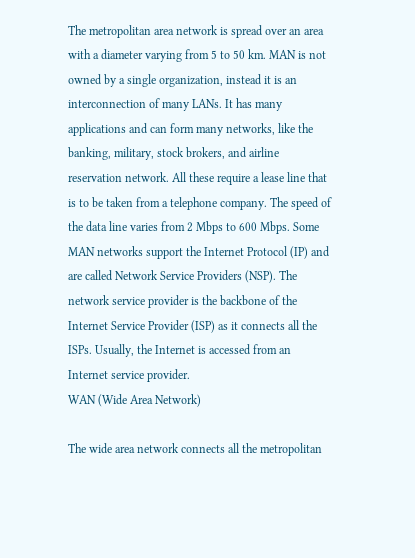The metropolitan area network is spread over an area with a diameter varying from 5 to 50 km. MAN is not owned by a single organization, instead it is an interconnection of many LANs. It has many applications and can form many networks, like the banking, military, stock brokers, and airline reservation network. All these require a lease line that is to be taken from a telephone company. The speed of the data line varies from 2 Mbps to 600 Mbps. Some MAN networks support the Internet Protocol (IP) and are called Network Service Providers (NSP). The network service provider is the backbone of the Internet Service Provider (ISP) as it connects all the ISPs. Usually, the Internet is accessed from an Internet service provider.
WAN (Wide Area Network)

The wide area network connects all the metropolitan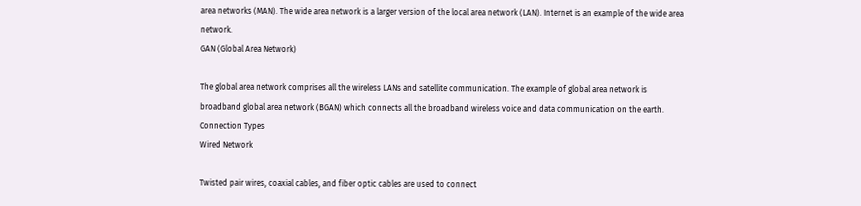area networks (MAN). The wide area network is a larger version of the local area network (LAN). Internet is an example of the wide area network.
GAN (Global Area Network)

The global area network comprises all the wireless LANs and satellite communication. The example of global area network is broadband global area network (BGAN) which connects all the broadband wireless voice and data communication on the earth.
Connection Types
Wired Network

Twisted pair wires, coaxial cables, and fiber optic cables are used to connect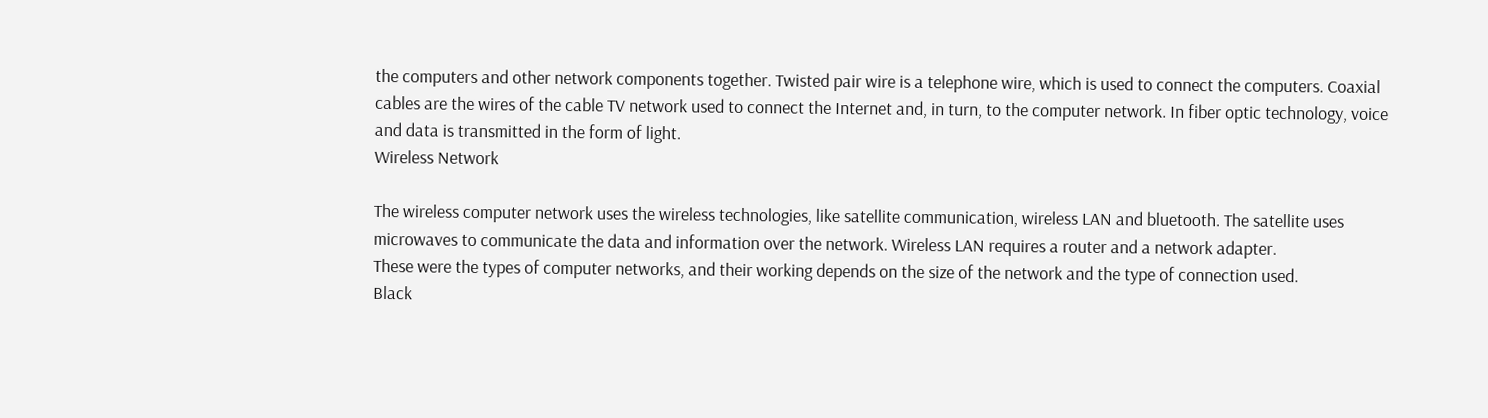the computers and other network components together. Twisted pair wire is a telephone wire, which is used to connect the computers. Coaxial cables are the wires of the cable TV network used to connect the Internet and, in turn, to the computer network. In fiber optic technology, voice and data is transmitted in the form of light.
Wireless Network

The wireless computer network uses the wireless technologies, like satellite communication, wireless LAN and bluetooth. The satellite uses microwaves to communicate the data and information over the network. Wireless LAN requires a router and a network adapter.
These were the types of computer networks, and their working depends on the size of the network and the type of connection used.
Black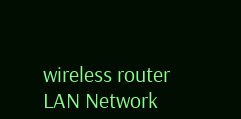wireless router
LAN Network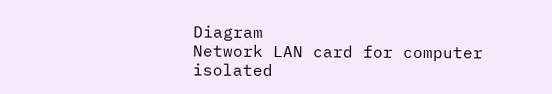Diagram
Network LAN card for computer isolated